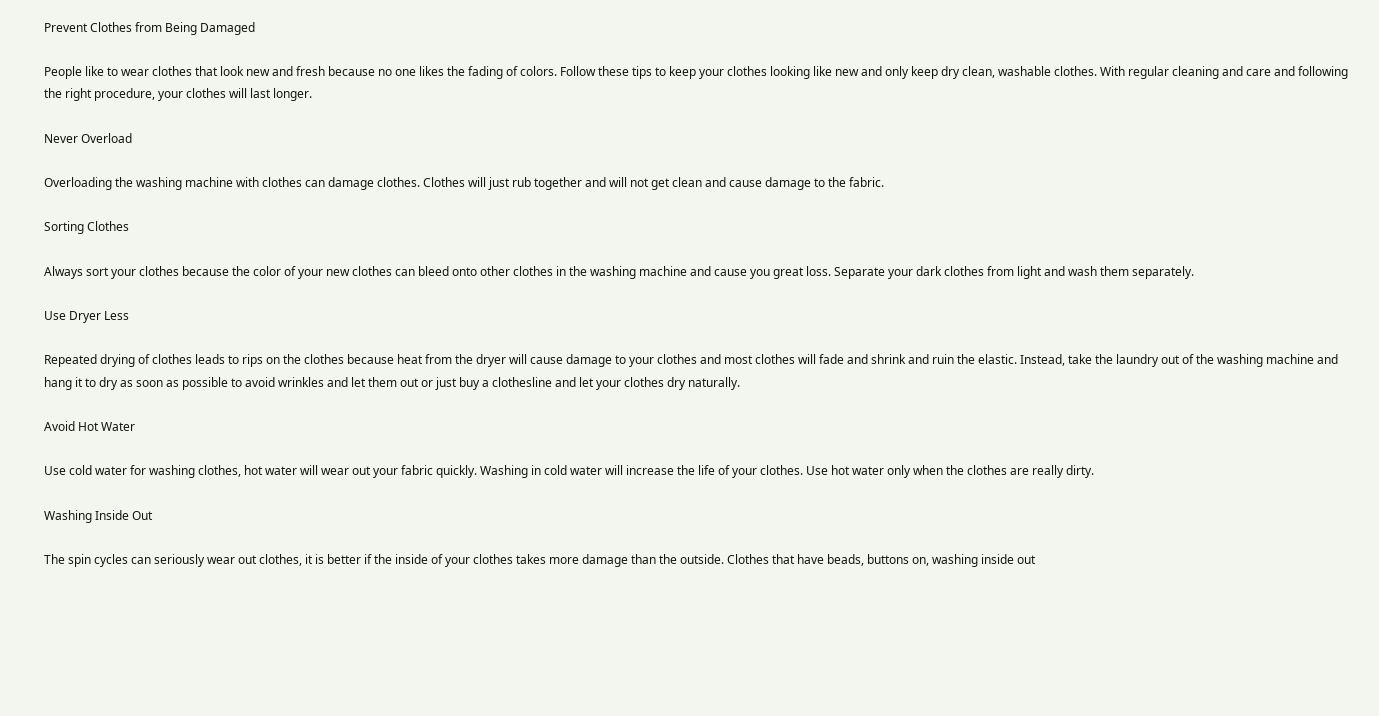Prevent Clothes from Being Damaged

People like to wear clothes that look new and fresh because no one likes the fading of colors. Follow these tips to keep your clothes looking like new and only keep dry clean, washable clothes. With regular cleaning and care and following the right procedure, your clothes will last longer.

Never Overload

Overloading the washing machine with clothes can damage clothes. Clothes will just rub together and will not get clean and cause damage to the fabric.

Sorting Clothes

Always sort your clothes because the color of your new clothes can bleed onto other clothes in the washing machine and cause you great loss. Separate your dark clothes from light and wash them separately.

Use Dryer Less

Repeated drying of clothes leads to rips on the clothes because heat from the dryer will cause damage to your clothes and most clothes will fade and shrink and ruin the elastic. Instead, take the laundry out of the washing machine and hang it to dry as soon as possible to avoid wrinkles and let them out or just buy a clothesline and let your clothes dry naturally.

Avoid Hot Water

Use cold water for washing clothes, hot water will wear out your fabric quickly. Washing in cold water will increase the life of your clothes. Use hot water only when the clothes are really dirty.

Washing Inside Out

The spin cycles can seriously wear out clothes, it is better if the inside of your clothes takes more damage than the outside. Clothes that have beads, buttons on, washing inside out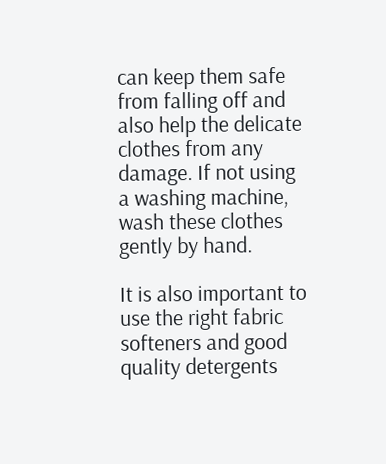can keep them safe from falling off and also help the delicate clothes from any damage. If not using a washing machine, wash these clothes gently by hand.

It is also important to use the right fabric softeners and good quality detergents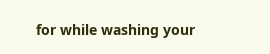for while washing your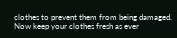clothes to prevent them from being damaged. Now keep your clothes fresh as ever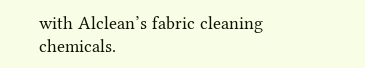with Alclean’s fabric cleaning chemicals.